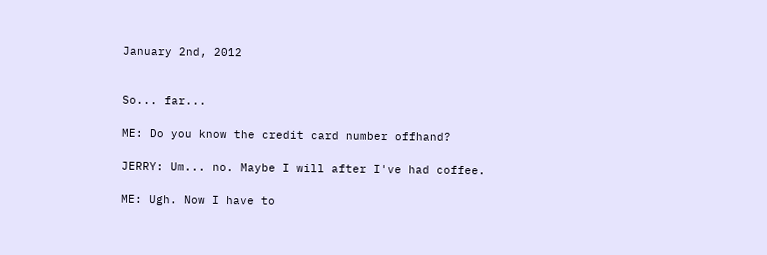January 2nd, 2012


So... far...

ME: Do you know the credit card number offhand?

JERRY: Um... no. Maybe I will after I've had coffee.

ME: Ugh. Now I have to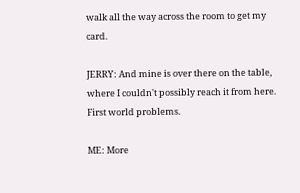walk all the way across the room to get my card.

JERRY: And mine is over there on the table, where I couldn't possibly reach it from here. First world problems.

ME: More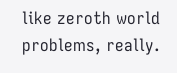like zeroth world problems, really.